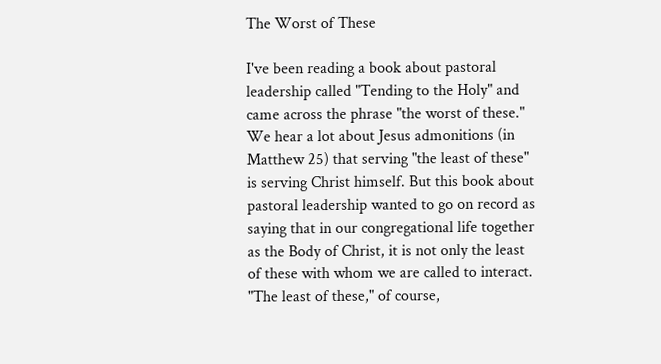The Worst of These

I've been reading a book about pastoral leadership called "Tending to the Holy" and came across the phrase "the worst of these." We hear a lot about Jesus admonitions (in Matthew 25) that serving "the least of these" is serving Christ himself. But this book about pastoral leadership wanted to go on record as saying that in our congregational life together as the Body of Christ, it is not only the least of these with whom we are called to interact. "The least of these," of course,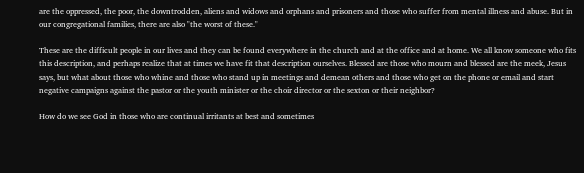are the oppressed, the poor, the downtrodden, aliens and widows and orphans and prisoners and those who suffer from mental illness and abuse. But in our congregational families, there are also "the worst of these."

These are the difficult people in our lives and they can be found everywhere in the church and at the office and at home. We all know someone who fits this description, and perhaps realize that at times we have fit that description ourselves. Blessed are those who mourn and blessed are the meek, Jesus says, but what about those who whine and those who stand up in meetings and demean others and those who get on the phone or email and start negative campaigns against the pastor or the youth minister or the choir director or the sexton or their neighbor?

How do we see God in those who are continual irritants at best and sometimes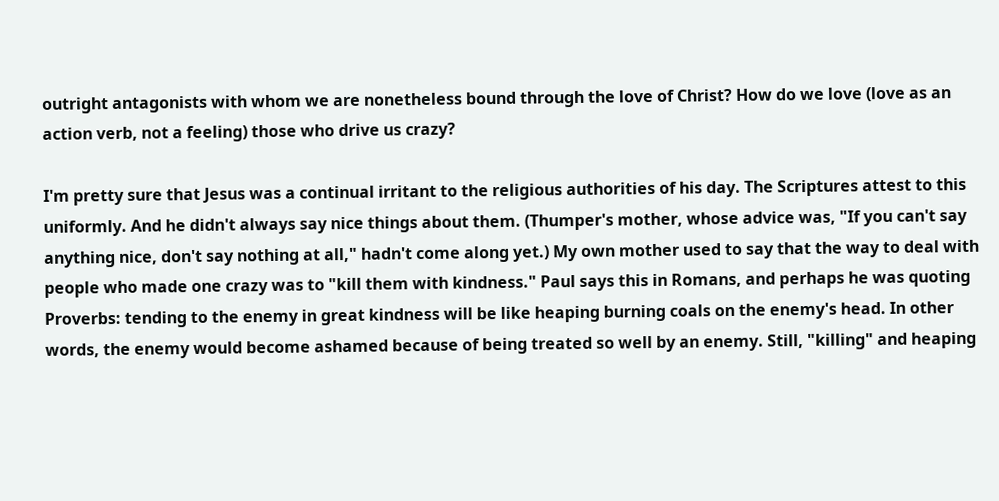outright antagonists with whom we are nonetheless bound through the love of Christ? How do we love (love as an action verb, not a feeling) those who drive us crazy?

I'm pretty sure that Jesus was a continual irritant to the religious authorities of his day. The Scriptures attest to this uniformly. And he didn't always say nice things about them. (Thumper's mother, whose advice was, "If you can't say anything nice, don't say nothing at all," hadn't come along yet.) My own mother used to say that the way to deal with people who made one crazy was to "kill them with kindness." Paul says this in Romans, and perhaps he was quoting Proverbs: tending to the enemy in great kindness will be like heaping burning coals on the enemy's head. In other words, the enemy would become ashamed because of being treated so well by an enemy. Still, "killing" and heaping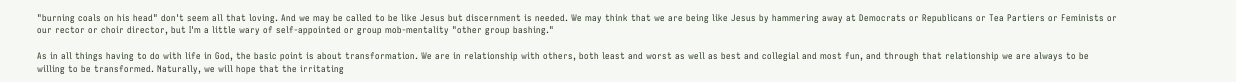"burning coals on his head" don't seem all that loving. And we may be called to be like Jesus but discernment is needed. We may think that we are being like Jesus by hammering away at Democrats or Republicans or Tea Partiers or Feminists or our rector or choir director, but I'm a little wary of self-appointed or group mob-mentality "other group bashing."

As in all things having to do with life in God, the basic point is about transformation. We are in relationship with others, both least and worst as well as best and collegial and most fun, and through that relationship we are always to be willing to be transformed. Naturally, we will hope that the irritating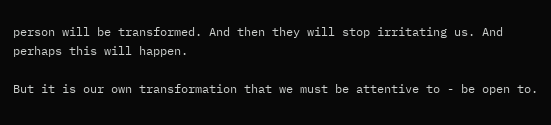person will be transformed. And then they will stop irritating us. And perhaps this will happen.

But it is our own transformation that we must be attentive to - be open to.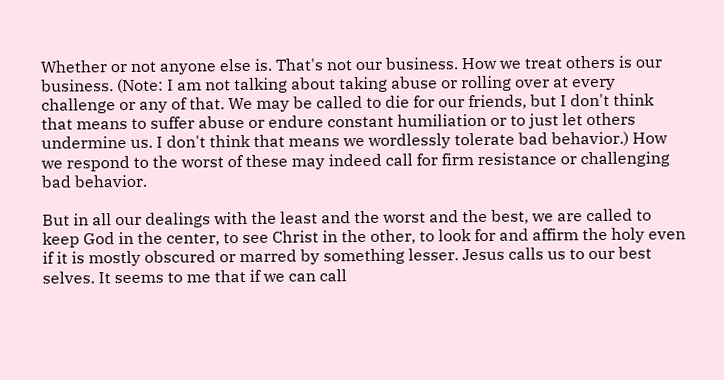Whether or not anyone else is. That's not our business. How we treat others is our business. (Note: I am not talking about taking abuse or rolling over at every challenge or any of that. We may be called to die for our friends, but I don't think that means to suffer abuse or endure constant humiliation or to just let others undermine us. I don't think that means we wordlessly tolerate bad behavior.) How we respond to the worst of these may indeed call for firm resistance or challenging bad behavior.

But in all our dealings with the least and the worst and the best, we are called to keep God in the center, to see Christ in the other, to look for and affirm the holy even if it is mostly obscured or marred by something lesser. Jesus calls us to our best selves. It seems to me that if we can call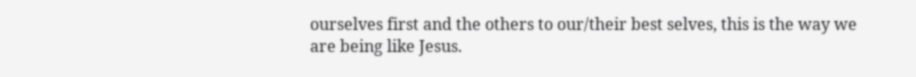ourselves first and the others to our/their best selves, this is the way we are being like Jesus.